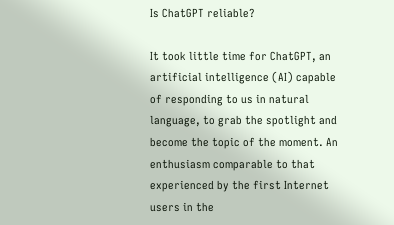Is ChatGPT reliable?

It took little time for ChatGPT, an artificial intelligence (AI) capable of responding to us in natural language, to grab the spotlight and become the topic of the moment. An enthusiasm comparable to that experienced by the first Internet users in the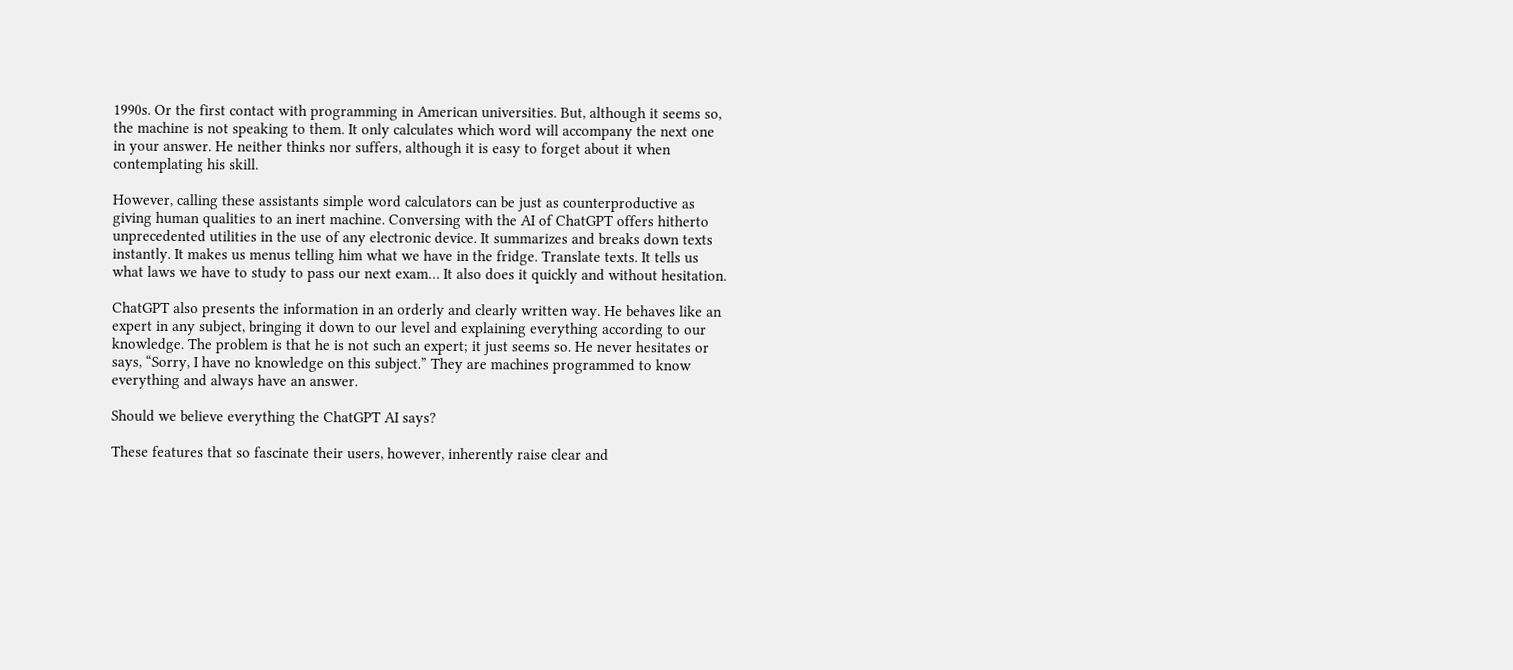1990s. Or the first contact with programming in American universities. But, although it seems so, the machine is not speaking to them. It only calculates which word will accompany the next one in your answer. He neither thinks nor suffers, although it is easy to forget about it when contemplating his skill.

However, calling these assistants simple word calculators can be just as counterproductive as giving human qualities to an inert machine. Conversing with the AI of ChatGPT offers hitherto unprecedented utilities in the use of any electronic device. It summarizes and breaks down texts instantly. It makes us menus telling him what we have in the fridge. Translate texts. It tells us what laws we have to study to pass our next exam… It also does it quickly and without hesitation.

ChatGPT also presents the information in an orderly and clearly written way. He behaves like an expert in any subject, bringing it down to our level and explaining everything according to our knowledge. The problem is that he is not such an expert; it just seems so. He never hesitates or says, “Sorry, I have no knowledge on this subject.” They are machines programmed to know everything and always have an answer.

Should we believe everything the ChatGPT AI says?

These features that so fascinate their users, however, inherently raise clear and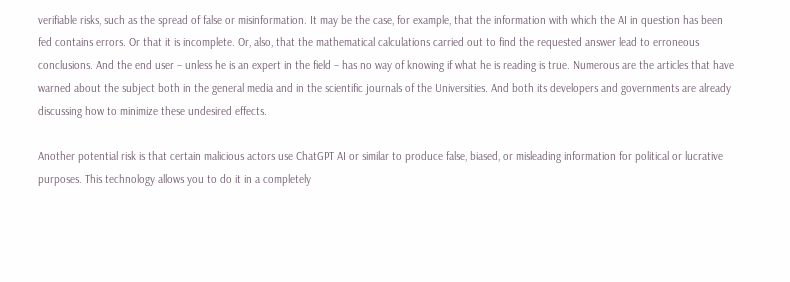verifiable risks, such as the spread of false or misinformation. It may be the case, for example, that the information with which the AI in question has been fed contains errors. Or that it is incomplete. Or, also, that the mathematical calculations carried out to find the requested answer lead to erroneous conclusions. And the end user – unless he is an expert in the field – has no way of knowing if what he is reading is true. Numerous are the articles that have warned about the subject both in the general media and in the scientific journals of the Universities. And both its developers and governments are already discussing how to minimize these undesired effects.

Another potential risk is that certain malicious actors use ChatGPT AI or similar to produce false, biased, or misleading information for political or lucrative purposes. This technology allows you to do it in a completely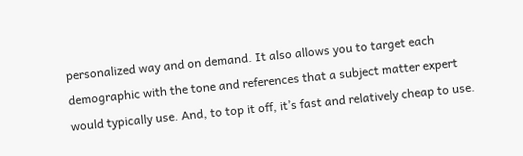personalized way and on demand. It also allows you to target each demographic with the tone and references that a subject matter expert would typically use. And, to top it off, it’s fast and relatively cheap to use.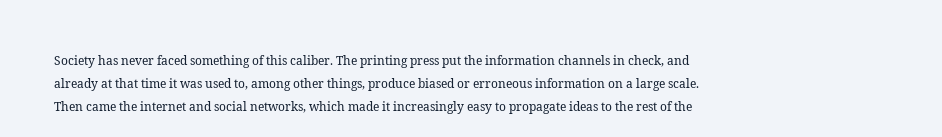Society has never faced something of this caliber. The printing press put the information channels in check, and already at that time it was used to, among other things, produce biased or erroneous information on a large scale. Then came the internet and social networks, which made it increasingly easy to propagate ideas to the rest of the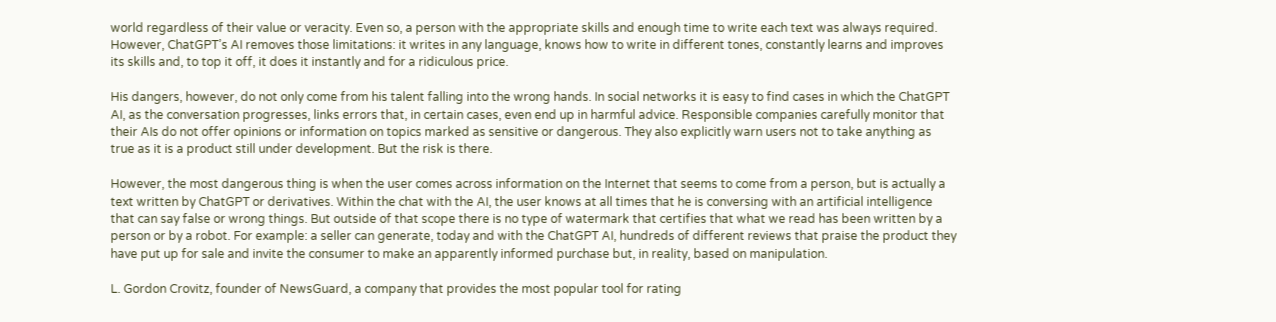world regardless of their value or veracity. Even so, a person with the appropriate skills and enough time to write each text was always required. However, ChatGPT’s AI removes those limitations: it writes in any language, knows how to write in different tones, constantly learns and improves its skills and, to top it off, it does it instantly and for a ridiculous price.

His dangers, however, do not only come from his talent falling into the wrong hands. In social networks it is easy to find cases in which the ChatGPT AI, as the conversation progresses, links errors that, in certain cases, even end up in harmful advice. Responsible companies carefully monitor that their AIs do not offer opinions or information on topics marked as sensitive or dangerous. They also explicitly warn users not to take anything as true as it is a product still under development. But the risk is there.

However, the most dangerous thing is when the user comes across information on the Internet that seems to come from a person, but is actually a text written by ChatGPT or derivatives. Within the chat with the AI, the user knows at all times that he is conversing with an artificial intelligence that can say false or wrong things. But outside of that scope there is no type of watermark that certifies that what we read has been written by a person or by a robot. For example: a seller can generate, today and with the ChatGPT AI, hundreds of different reviews that praise the product they have put up for sale and invite the consumer to make an apparently informed purchase but, in reality, based on manipulation.

L. Gordon Crovitz, founder of NewsGuard, a company that provides the most popular tool for rating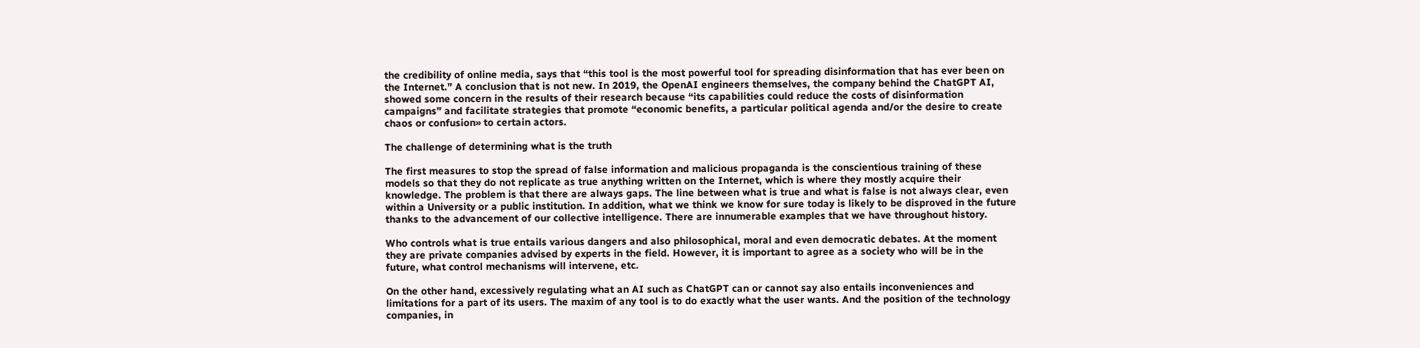the credibility of online media, says that “this tool is the most powerful tool for spreading disinformation that has ever been on the Internet.” A conclusion that is not new. In 2019, the OpenAI engineers themselves, the company behind the ChatGPT AI, showed some concern in the results of their research because “its capabilities could reduce the costs of disinformation campaigns” and facilitate strategies that promote “economic benefits, a particular political agenda and/or the desire to create chaos or confusion» to certain actors.

The challenge of determining what is the truth

The first measures to stop the spread of false information and malicious propaganda is the conscientious training of these models so that they do not replicate as true anything written on the Internet, which is where they mostly acquire their knowledge. The problem is that there are always gaps. The line between what is true and what is false is not always clear, even within a University or a public institution. In addition, what we think we know for sure today is likely to be disproved in the future thanks to the advancement of our collective intelligence. There are innumerable examples that we have throughout history.

Who controls what is true entails various dangers and also philosophical, moral and even democratic debates. At the moment they are private companies advised by experts in the field. However, it is important to agree as a society who will be in the future, what control mechanisms will intervene, etc.

On the other hand, excessively regulating what an AI such as ChatGPT can or cannot say also entails inconveniences and limitations for a part of its users. The maxim of any tool is to do exactly what the user wants. And the position of the technology companies, in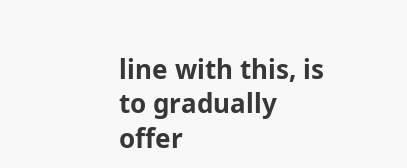line with this, is to gradually offer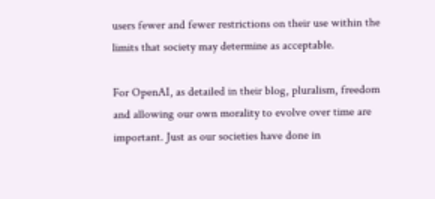users fewer and fewer restrictions on their use within the limits that society may determine as acceptable.

For OpenAI, as detailed in their blog, pluralism, freedom and allowing our own morality to evolve over time are important. Just as our societies have done in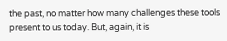the past, no matter how many challenges these tools present to us today. But, again, it is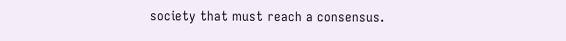society that must reach a consensus.